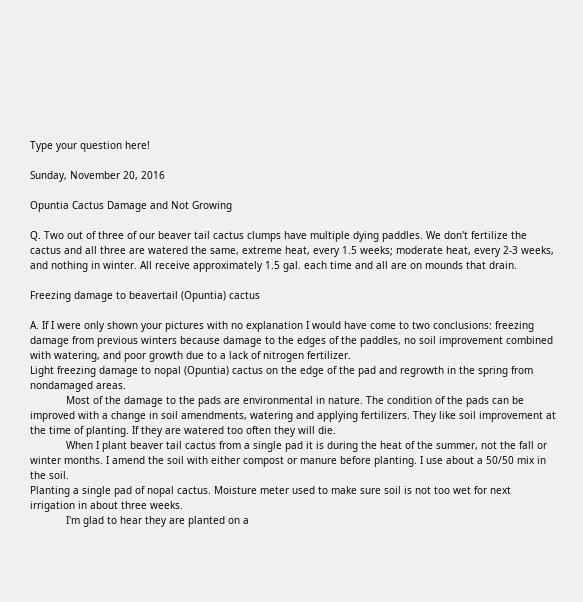Type your question here!

Sunday, November 20, 2016

Opuntia Cactus Damage and Not Growing

Q. Two out of three of our beaver tail cactus clumps have multiple dying paddles. We don't fertilize the cactus and all three are watered the same, extreme heat, every 1.5 weeks; moderate heat, every 2-3 weeks, and nothing in winter. All receive approximately 1.5 gal. each time and all are on mounds that drain.

Freezing damage to beavertail (Opuntia) cactus

A. If I were only shown your pictures with no explanation I would have come to two conclusions: freezing damage from previous winters because damage to the edges of the paddles, no soil improvement combined with watering, and poor growth due to a lack of nitrogen fertilizer.
Light freezing damage to nopal (Opuntia) cactus on the edge of the pad and regrowth in the spring from nondamaged areas.
            Most of the damage to the pads are environmental in nature. The condition of the pads can be improved with a change in soil amendments, watering and applying fertilizers. They like soil improvement at the time of planting. If they are watered too often they will die.
            When I plant beaver tail cactus from a single pad it is during the heat of the summer, not the fall or winter months. I amend the soil with either compost or manure before planting. I use about a 50/50 mix in the soil.
Planting a single pad of nopal cactus. Moisture meter used to make sure soil is not too wet for next irrigation in about three weeks.
            I'm glad to hear they are planted on a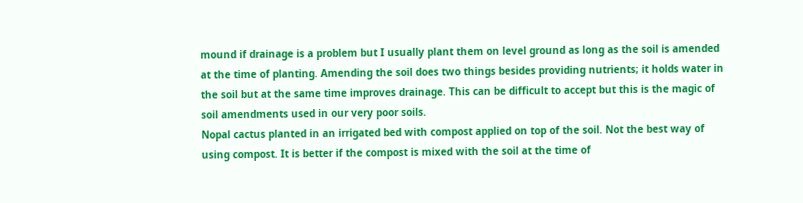mound if drainage is a problem but I usually plant them on level ground as long as the soil is amended at the time of planting. Amending the soil does two things besides providing nutrients; it holds water in the soil but at the same time improves drainage. This can be difficult to accept but this is the magic of soil amendments used in our very poor soils.
Nopal cactus planted in an irrigated bed with compost applied on top of the soil. Not the best way of using compost. It is better if the compost is mixed with the soil at the time of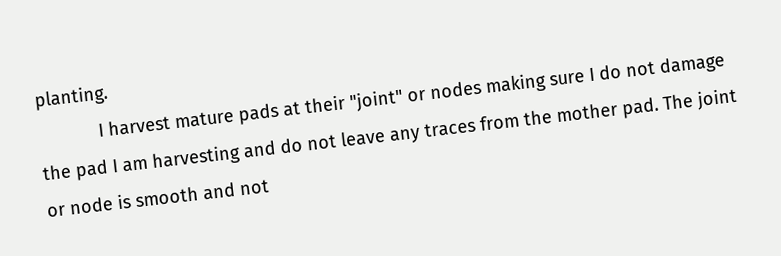planting.
            I harvest mature pads at their "joint" or nodes making sure I do not damage the pad I am harvesting and do not leave any traces from the mother pad. The joint or node is smooth and not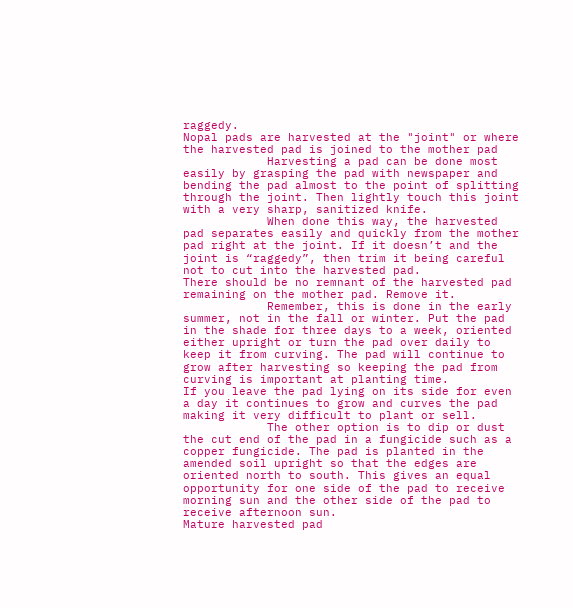raggedy.
Nopal pads are harvested at the "joint" or where the harvested pad is joined to the mother pad
            Harvesting a pad can be done most easily by grasping the pad with newspaper and bending the pad almost to the point of splitting through the joint. Then lightly touch this joint with a very sharp, sanitized knife.
            When done this way, the harvested pad separates easily and quickly from the mother pad right at the joint. If it doesn’t and the joint is “raggedy”, then trim it being careful not to cut into the harvested pad.
There should be no remnant of the harvested pad remaining on the mother pad. Remove it.
            Remember, this is done in the early summer, not in the fall or winter. Put the pad in the shade for three days to a week, oriented either upright or turn the pad over daily to keep it from curving. The pad will continue to grow after harvesting so keeping the pad from curving is important at planting time.
If you leave the pad lying on its side for even a day it continues to grow and curves the pad making it very difficult to plant or sell.
            The other option is to dip or dust the cut end of the pad in a fungicide such as a copper fungicide. The pad is planted in the amended soil upright so that the edges are oriented north to south. This gives an equal opportunity for one side of the pad to receive morning sun and the other side of the pad to receive afternoon sun.
Mature harvested pad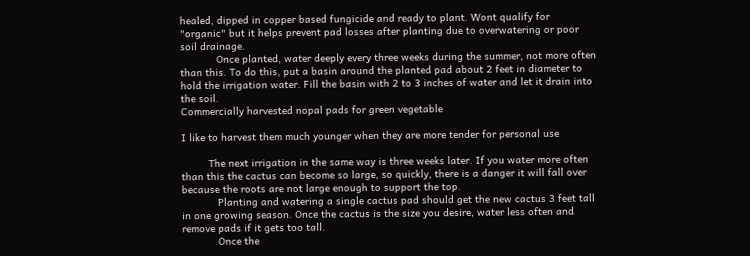healed, dipped in copper based fungicide and ready to plant. Wont qualify for "organic" but it helps prevent pad losses after planting due to overwatering or poor soil drainage.
            Once planted, water deeply every three weeks during the summer, not more often than this. To do this, put a basin around the planted pad about 2 feet in diameter to hold the irrigation water. Fill the basin with 2 to 3 inches of water and let it drain into the soil.
Commercially harvested nopal pads for green vegetable

I like to harvest them much younger when they are more tender for personal use

         The next irrigation in the same way is three weeks later. If you water more often than this the cactus can become so large, so quickly, there is a danger it will fall over because the roots are not large enough to support the top.
            Planting and watering a single cactus pad should get the new cactus 3 feet tall in one growing season. Once the cactus is the size you desire, water less often and remove pads if it gets too tall.
            Once the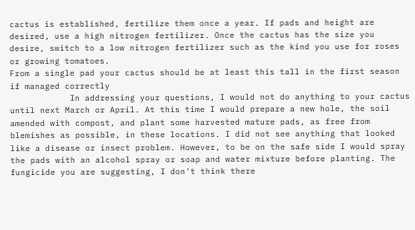cactus is established, fertilize them once a year. If pads and height are desired, use a high nitrogen fertilizer. Once the cactus has the size you desire, switch to a low nitrogen fertilizer such as the kind you use for roses or growing tomatoes.
From a single pad your cactus should be at least this tall in the first season if managed correctly
            In addressing your questions, I would not do anything to your cactus until next March or April. At this time I would prepare a new hole, the soil amended with compost, and plant some harvested mature pads, as free from blemishes as possible, in these locations. I did not see anything that looked like a disease or insect problem. However, to be on the safe side I would spray the pads with an alcohol spray or soap and water mixture before planting. The fungicide you are suggesting, I don't think there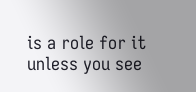is a role for it unless you see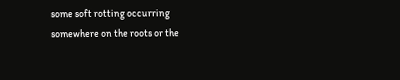some soft rotting occurring somewhere on the roots or the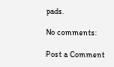pads.

No comments:

Post a Comment